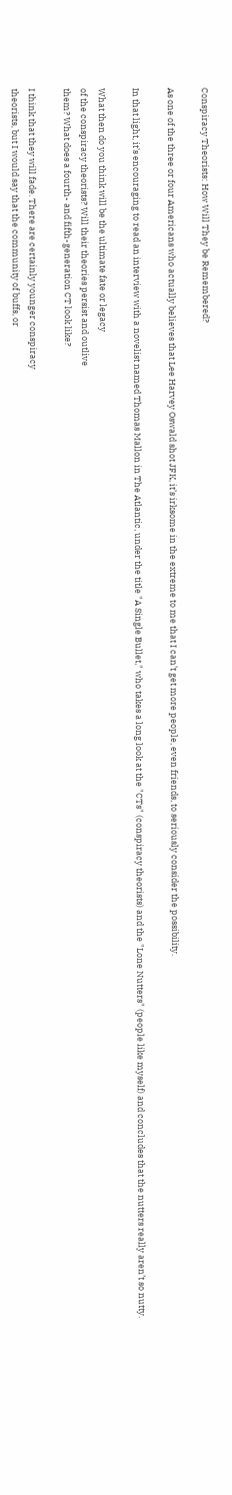Conspiracy Theorists: How Will They be Remembered?

As one of the three or four Americans who actually believes that Lee Harvey Oswald shot JFK, it’s irksome in the extreme to me that I can’t get more people, even friends, to seriously consider the possibility.

In that light, it’s encouraging to read an interview with a novelist named Thomas Mallon in The Atlantic, under the title "A Single Bullet," who takes a long look at the "CTs" (conspiracy theorists) and the "Lone Nutters" (people like myself) and concludes that the nutters really aren’t so nutty.

What then do you think will be the ultimate fate or legacy
of the conspiracy theorists? Will their theories persist and outlive
them? What does a fourth- and fifth-generation CT look like?

I think that they will fade. There are certainly younger conspiracy
theorists, but I would say that the community of buffs, or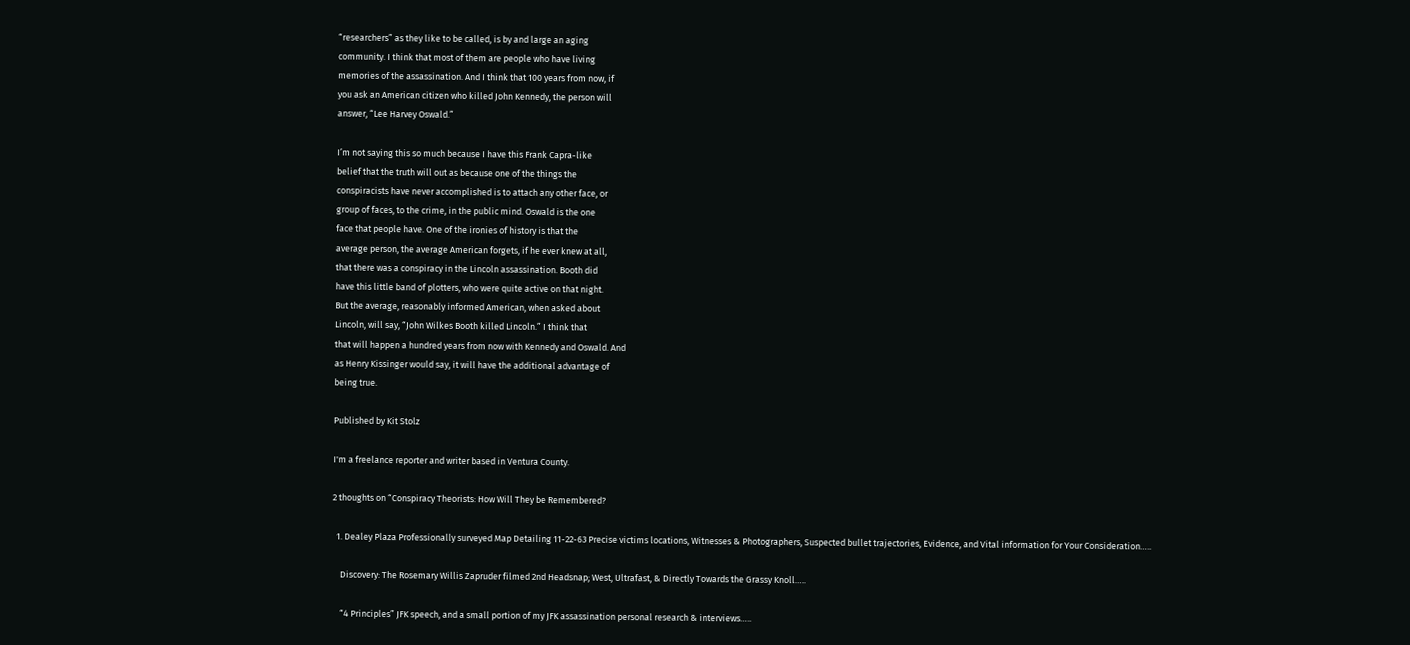“researchers” as they like to be called, is by and large an aging
community. I think that most of them are people who have living
memories of the assassination. And I think that 100 years from now, if
you ask an American citizen who killed John Kennedy, the person will
answer, “Lee Harvey Oswald.”

I’m not saying this so much because I have this Frank Capra-like
belief that the truth will out as because one of the things the
conspiracists have never accomplished is to attach any other face, or
group of faces, to the crime, in the public mind. Oswald is the one
face that people have. One of the ironies of history is that the
average person, the average American forgets, if he ever knew at all,
that there was a conspiracy in the Lincoln assassination. Booth did
have this little band of plotters, who were quite active on that night.
But the average, reasonably informed American, when asked about
Lincoln, will say, “John Wilkes Booth killed Lincoln.” I think that
that will happen a hundred years from now with Kennedy and Oswald. And
as Henry Kissinger would say, it will have the additional advantage of
being true.

Published by Kit Stolz

I'm a freelance reporter and writer based in Ventura County.

2 thoughts on “Conspiracy Theorists: How Will They be Remembered?

  1. Dealey Plaza Professionally surveyed Map Detailing 11-22-63 Precise victims locations, Witnesses & Photographers, Suspected bullet trajectories, Evidence, and Vital information for Your Consideration…..

    Discovery: The Rosemary Willis Zapruder filmed 2nd Headsnap; West, Ultrafast, & Directly Towards the Grassy Knoll…..

    “4 Principles” JFK speech, and a small portion of my JFK assassination personal research & interviews…..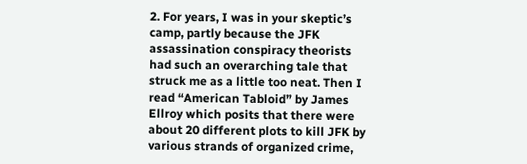2. For years, I was in your skeptic’s camp, partly because the JFK assassination conspiracy theorists had such an overarching tale that struck me as a little too neat. Then I read “American Tabloid” by James Ellroy which posits that there were about 20 different plots to kill JFK by various strands of organized crime,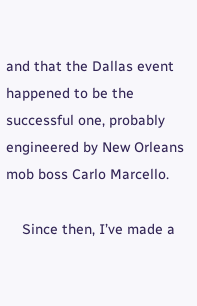and that the Dallas event happened to be the successful one, probably engineered by New Orleans mob boss Carlo Marcello.

    Since then, I’ve made a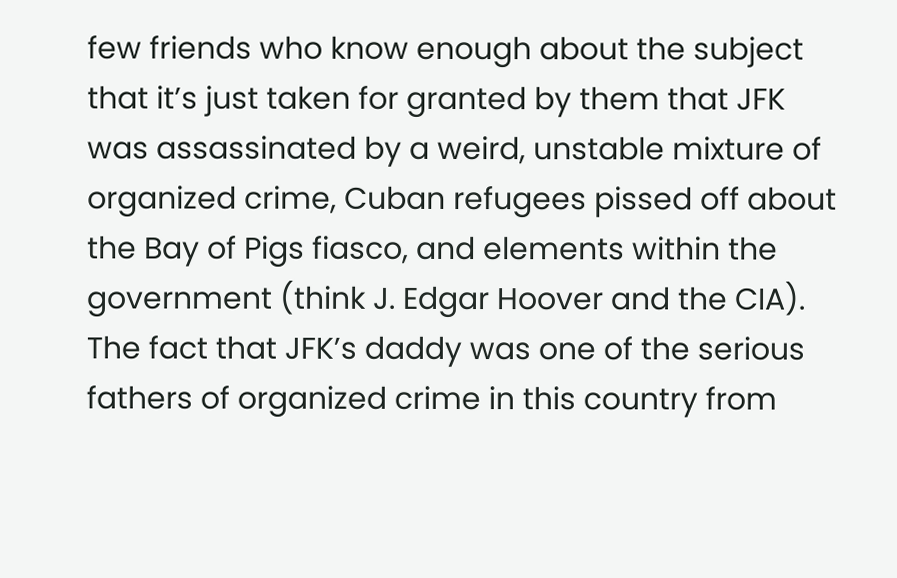few friends who know enough about the subject that it’s just taken for granted by them that JFK was assassinated by a weird, unstable mixture of organized crime, Cuban refugees pissed off about the Bay of Pigs fiasco, and elements within the government (think J. Edgar Hoover and the CIA). The fact that JFK’s daddy was one of the serious fathers of organized crime in this country from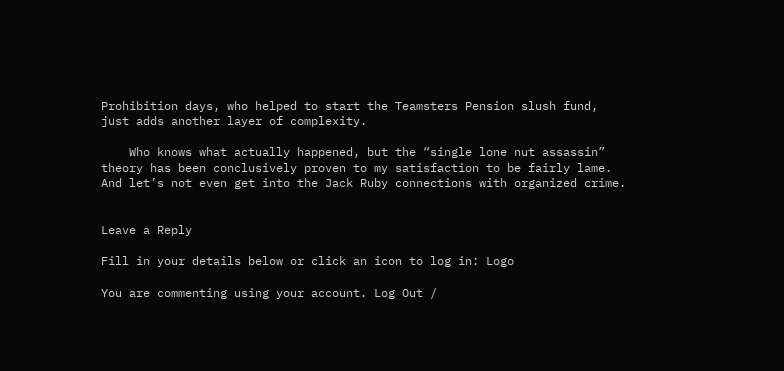Prohibition days, who helped to start the Teamsters Pension slush fund, just adds another layer of complexity.

    Who knows what actually happened, but the “single lone nut assassin” theory has been conclusively proven to my satisfaction to be fairly lame. And let’s not even get into the Jack Ruby connections with organized crime.


Leave a Reply

Fill in your details below or click an icon to log in: Logo

You are commenting using your account. Log Out /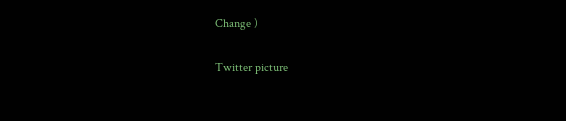Change )

Twitter picture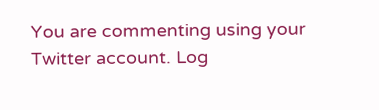You are commenting using your Twitter account. Log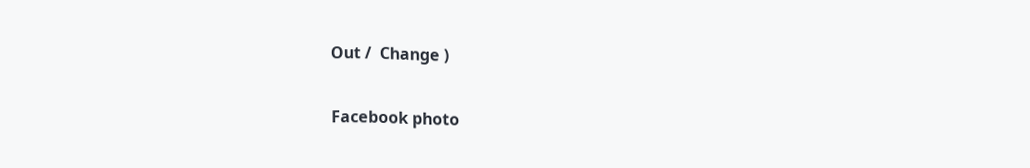Out /  Change )

Facebook photo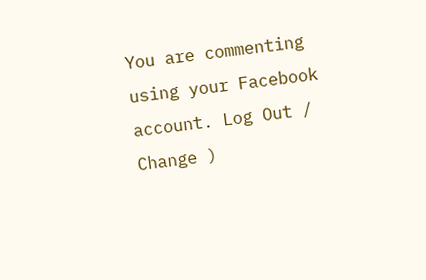You are commenting using your Facebook account. Log Out /  Change )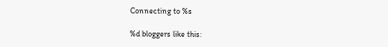Connecting to %s

%d bloggers like this: